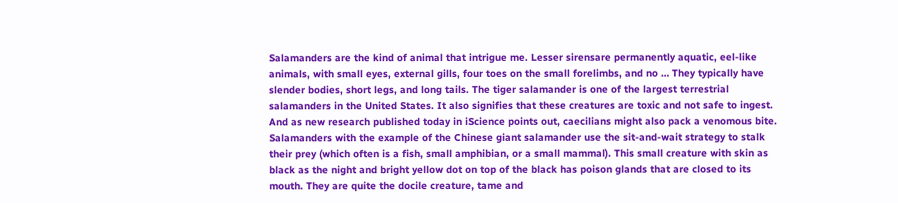Salamanders are the kind of animal that intrigue me. Lesser sirensare permanently aquatic, eel-like animals, with small eyes, external gills, four toes on the small forelimbs, and no … They typically have slender bodies, short legs, and long tails. The tiger salamander is one of the largest terrestrial salamanders in the United States. It also signifies that these creatures are toxic and not safe to ingest. And as new research published today in iScience points out, caecilians might also pack a venomous bite. Salamanders with the example of the Chinese giant salamander use the sit-and-wait strategy to stalk their prey (which often is a fish, small amphibian, or a small mammal). This small creature with skin as black as the night and bright yellow dot on top of the black has poison glands that are closed to its mouth. They are quite the docile creature, tame and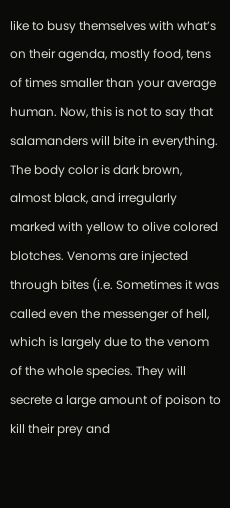like to busy themselves with what’s on their agenda, mostly food, tens of times smaller than your average human. Now, this is not to say that salamanders will bite in everything. The body color is dark brown, almost black, and irregularly marked with yellow to olive colored blotches. Venoms are injected through bites (i.e. Sometimes it was called even the messenger of hell, which is largely due to the venom of the whole species. They will secrete a large amount of poison to kill their prey and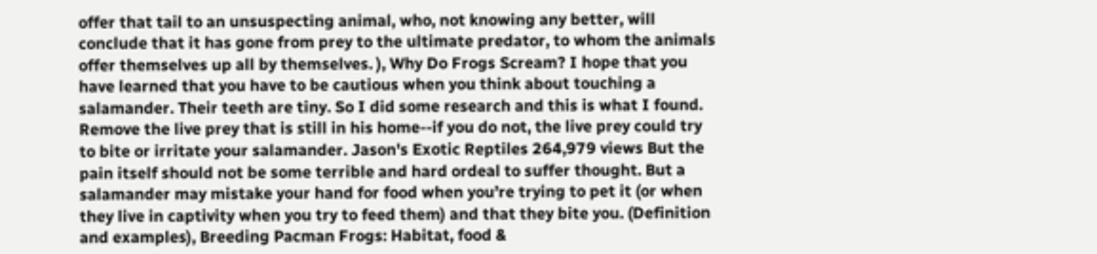offer that tail to an unsuspecting animal, who, not knowing any better, will conclude that it has gone from prey to the ultimate predator, to whom the animals offer themselves up all by themselves. ), Why Do Frogs Scream? I hope that you have learned that you have to be cautious when you think about touching a salamander. Their teeth are tiny. So I did some research and this is what I found. Remove the live prey that is still in his home--if you do not, the live prey could try to bite or irritate your salamander. Jason's Exotic Reptiles 264,979 views But the pain itself should not be some terrible and hard ordeal to suffer thought. But a salamander may mistake your hand for food when you’re trying to pet it (or when they live in captivity when you try to feed them) and that they bite you. (Definition and examples), Breeding Pacman Frogs: Habitat, food &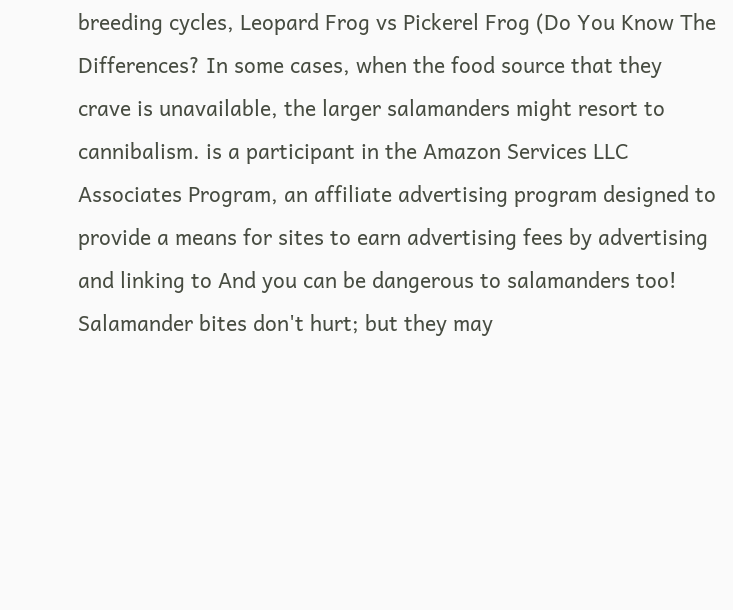breeding cycles, Leopard Frog vs Pickerel Frog (Do You Know The Differences? In some cases, when the food source that they crave is unavailable, the larger salamanders might resort to cannibalism. is a participant in the Amazon Services LLC Associates Program, an affiliate advertising program designed to provide a means for sites to earn advertising fees by advertising and linking to And you can be dangerous to salamanders too! Salamander bites don't hurt; but they may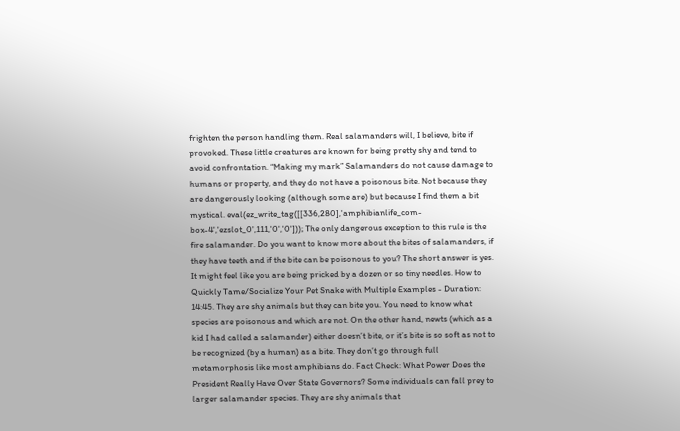frighten the person handling them. Real salamanders will, I believe, bite if provoked. These little creatures are known for being pretty shy and tend to avoid confrontation. “Making my mark” Salamanders do not cause damage to humans or property, and they do not have a poisonous bite. Not because they are dangerously looking (although some are) but because I find them a bit mystical. eval(ez_write_tag([[336,280],'amphibianlife_com-box-4','ezslot_0',111,'0','0'])); The only dangerous exception to this rule is the fire salamander. Do you want to know more about the bites of salamanders, if they have teeth and if the bite can be poisonous to you? The short answer is yes. It might feel like you are being pricked by a dozen or so tiny needles. How to Quickly Tame/Socialize Your Pet Snake with Multiple Examples - Duration: 14:45. They are shy animals but they can bite you. You need to know what species are poisonous and which are not. On the other hand, newts (which as a kid I had called a salamander) either doesn’t bite, or it’s bite is so soft as not to be recognized (by a human) as a bite. They don’t go through full metamorphosis like most amphibians do. Fact Check: What Power Does the President Really Have Over State Governors? Some individuals can fall prey to larger salamander species. They are shy animals that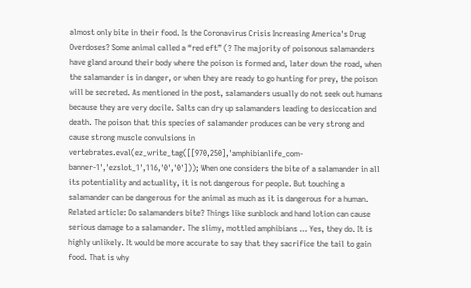almost only bite in their food. Is the Coronavirus Crisis Increasing America's Drug Overdoses? Some animal called a “red eft” (? The majority of poisonous salamanders have gland around their body where the poison is formed and, later down the road, when the salamander is in danger, or when they are ready to go hunting for prey, the poison will be secreted. As mentioned in the post, salamanders usually do not seek out humans because they are very docile. Salts can dry up salamanders leading to desiccation and death. The poison that this species of salamander produces can be very strong and cause strong muscle convulsions in vertebrates.eval(ez_write_tag([[970,250],'amphibianlife_com-banner-1','ezslot_1',116,'0','0'])); When one considers the bite of a salamander in all its potentiality and actuality, it is not dangerous for people. But touching a salamander can be dangerous for the animal as much as it is dangerous for a human. Related article: Do salamanders bite? Things like sunblock and hand lotion can cause serious damage to a salamander. The slimy, mottled amphibians … Yes, they do. It is highly unlikely. It would be more accurate to say that they sacrifice the tail to gain food. That is why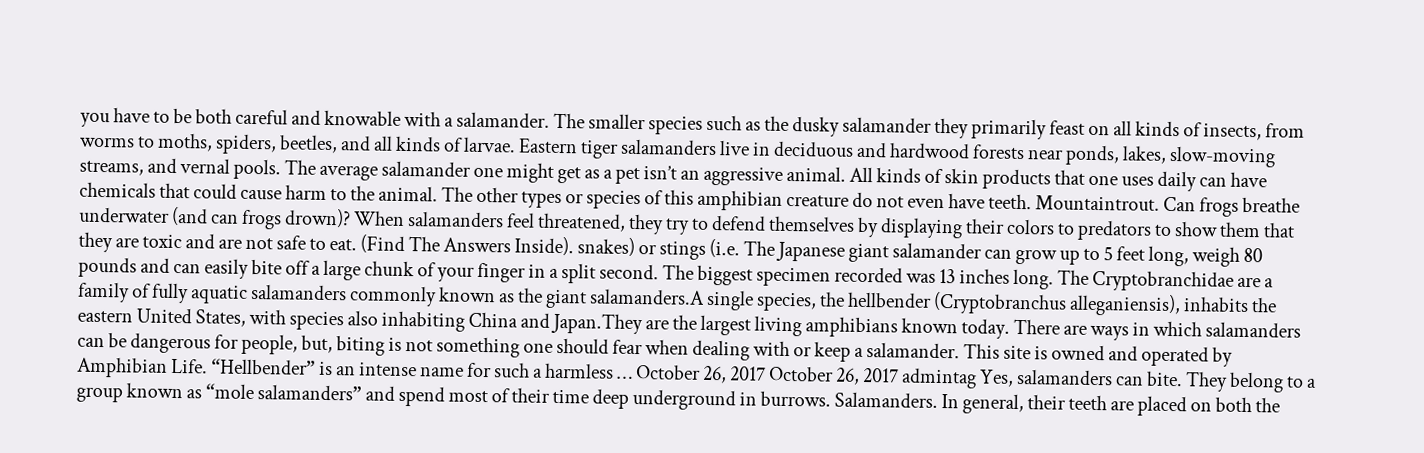you have to be both careful and knowable with a salamander. The smaller species such as the dusky salamander they primarily feast on all kinds of insects, from worms to moths, spiders, beetles, and all kinds of larvae. Eastern tiger salamanders live in deciduous and hardwood forests near ponds, lakes, slow-moving streams, and vernal pools. The average salamander one might get as a pet isn’t an aggressive animal. All kinds of skin products that one uses daily can have chemicals that could cause harm to the animal. The other types or species of this amphibian creature do not even have teeth. Mountaintrout. Can frogs breathe underwater (and can frogs drown)? When salamanders feel threatened, they try to defend themselves by displaying their colors to predators to show them that they are toxic and are not safe to eat. (Find The Answers Inside). snakes) or stings (i.e. The Japanese giant salamander can grow up to 5 feet long, weigh 80 pounds and can easily bite off a large chunk of your finger in a split second. The biggest specimen recorded was 13 inches long. The Cryptobranchidae are a family of fully aquatic salamanders commonly known as the giant salamanders.A single species, the hellbender (Cryptobranchus alleganiensis), inhabits the eastern United States, with species also inhabiting China and Japan.They are the largest living amphibians known today. There are ways in which salamanders can be dangerous for people, but, biting is not something one should fear when dealing with or keep a salamander. This site is owned and operated by Amphibian Life. “Hellbender” is an intense name for such a harmless … October 26, 2017 October 26, 2017 admintag Yes, salamanders can bite. They belong to a group known as “mole salamanders” and spend most of their time deep underground in burrows. Salamanders. In general, their teeth are placed on both the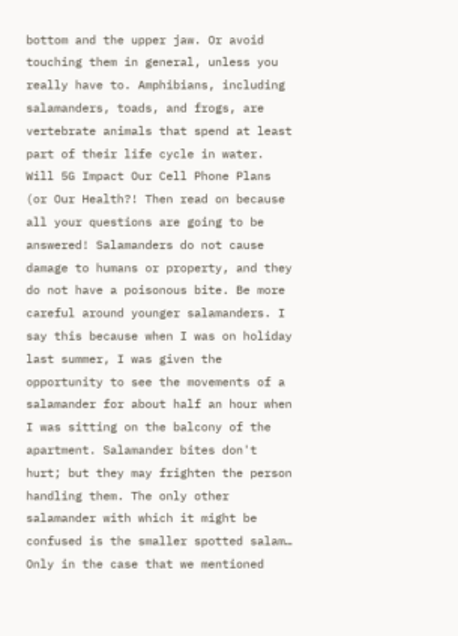bottom and the upper jaw. Or avoid touching them in general, unless you really have to. Amphibians, including salamanders, toads, and frogs, are vertebrate animals that spend at least part of their life cycle in water. Will 5G Impact Our Cell Phone Plans (or Our Health?! Then read on because all your questions are going to be answered! Salamanders do not cause damage to humans or property, and they do not have a poisonous bite. Be more careful around younger salamanders. I say this because when I was on holiday last summer, I was given the opportunity to see the movements of a salamander for about half an hour when I was sitting on the balcony of the apartment. Salamander bites don't hurt; but they may frighten the person handling them. The only other salamander with which it might be confused is the smaller spotted salam… Only in the case that we mentioned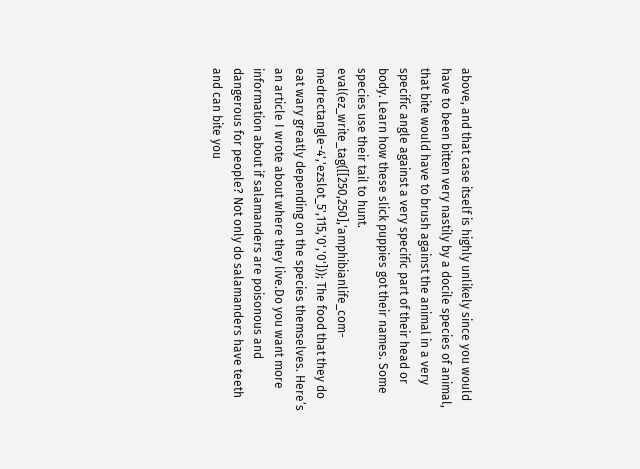above, and that case itself is highly unlikely since you would have to been bitten very nastily by a docile species of animal, that bite would have to brush against the animal in a very specific angle against a very specific part of their head or body. Learn how these slick puppies got their names. Some species use their tail to hunt. eval(ez_write_tag([[250,250],'amphibianlife_com-medrectangle-4','ezslot_5',115,'0','0'])); The food that they do eat wary greatly depending on the species themselves. Here’s an article I wrote about where they live.Do you want more information about if salamanders are poisonous and dangerous for people? Not only do salamanders have teeth and can bite you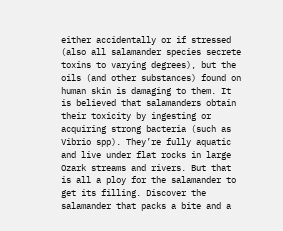either accidentally or if stressed (also all salamander species secrete toxins to varying degrees), but the oils (and other substances) found on human skin is damaging to them. It is believed that salamanders obtain their toxicity by ingesting or acquiring strong bacteria (such as Vibrio spp). They’re fully aquatic and live under flat rocks in large Ozark streams and rivers. But that is all a ploy for the salamander to get its filling. Discover the salamander that packs a bite and a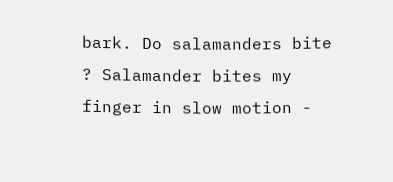bark. Do salamanders bite ? Salamander bites my finger in slow motion -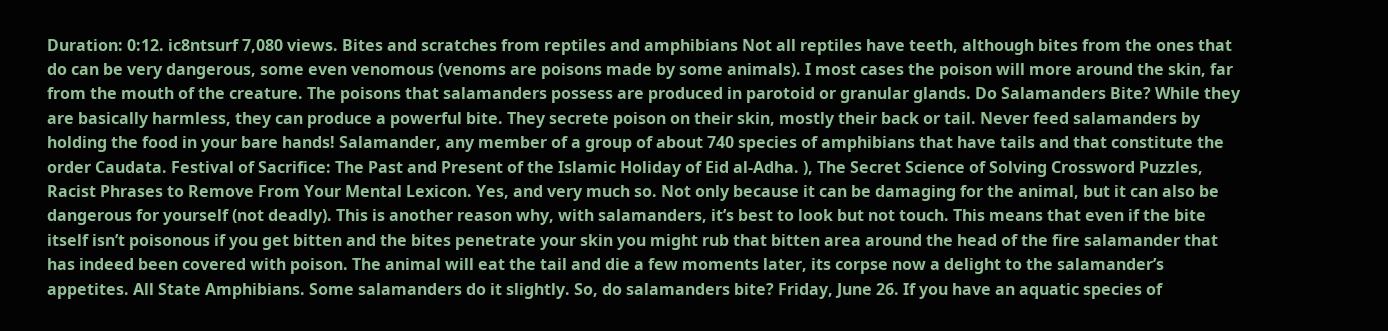Duration: 0:12. ic8ntsurf 7,080 views. Bites and scratches from reptiles and amphibians Not all reptiles have teeth, although bites from the ones that do can be very dangerous, some even venomous (venoms are poisons made by some animals). I most cases the poison will more around the skin, far from the mouth of the creature. The poisons that salamanders possess are produced in parotoid or granular glands. Do Salamanders Bite? While they are basically harmless, they can produce a powerful bite. They secrete poison on their skin, mostly their back or tail. Never feed salamanders by holding the food in your bare hands! Salamander, any member of a group of about 740 species of amphibians that have tails and that constitute the order Caudata. Festival of Sacrifice: The Past and Present of the Islamic Holiday of Eid al-Adha. ), The Secret Science of Solving Crossword Puzzles, Racist Phrases to Remove From Your Mental Lexicon. Yes, and very much so. Not only because it can be damaging for the animal, but it can also be dangerous for yourself (not deadly). This is another reason why, with salamanders, it’s best to look but not touch. This means that even if the bite itself isn’t poisonous if you get bitten and the bites penetrate your skin you might rub that bitten area around the head of the fire salamander that has indeed been covered with poison. The animal will eat the tail and die a few moments later, its corpse now a delight to the salamander’s appetites. All State Amphibians. Some salamanders do it slightly. So, do salamanders bite? Friday, June 26. If you have an aquatic species of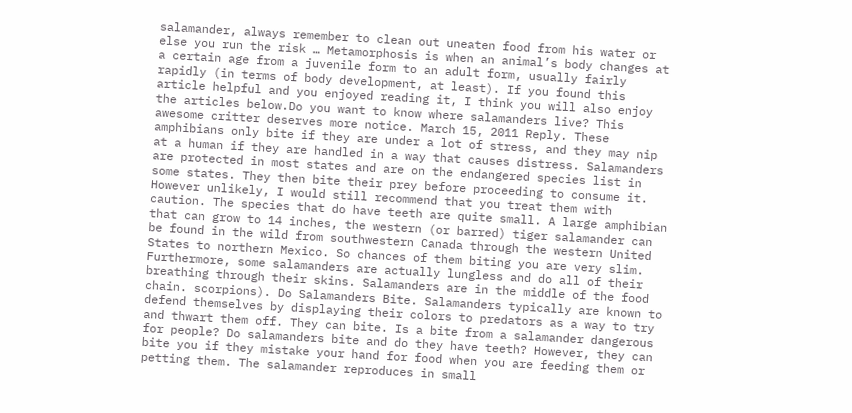salamander, always remember to clean out uneaten food from his water or else you run the risk … Metamorphosis is when an animal’s body changes at a certain age from a juvenile form to an adult form, usually fairly rapidly (in terms of body development, at least). If you found this article helpful and you enjoyed reading it, I think you will also enjoy the articles below.Do you want to know where salamanders live? This awesome critter deserves more notice. March 15, 2011 Reply. These amphibians only bite if they are under a lot of stress, and they may nip at a human if they are handled in a way that causes distress. Salamanders are protected in most states and are on the endangered species list in some states. They then bite their prey before proceeding to consume it. However unlikely, I would still recommend that you treat them with caution. The species that do have teeth are quite small. A large amphibian that can grow to 14 inches, the western (or barred) tiger salamander can be found in the wild from southwestern Canada through the western United States to northern Mexico. So chances of them biting you are very slim. Furthermore, some salamanders are actually lungless and do all of their breathing through their skins. Salamanders are in the middle of the food chain. scorpions). Do Salamanders Bite. Salamanders typically are known to defend themselves by displaying their colors to predators as a way to try and thwart them off. They can bite. Is a bite from a salamander dangerous for people? Do salamanders bite and do they have teeth? However, they can bite you if they mistake your hand for food when you are feeding them or petting them. The salamander reproduces in small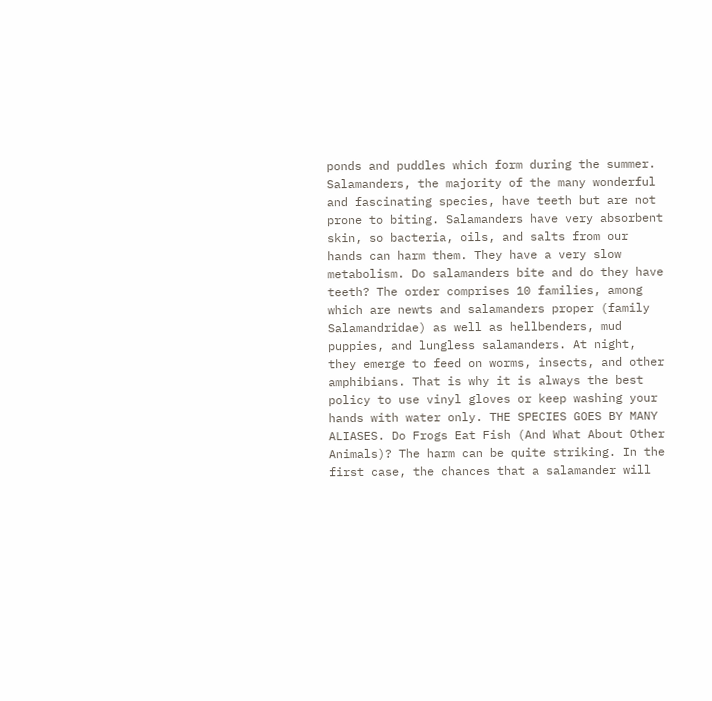ponds and puddles which form during the summer. Salamanders, the majority of the many wonderful and fascinating species, have teeth but are not prone to biting. Salamanders have very absorbent skin, so bacteria, oils, and salts from our hands can harm them. They have a very slow metabolism. Do salamanders bite and do they have teeth? The order comprises 10 families, among which are newts and salamanders proper (family Salamandridae) as well as hellbenders, mud puppies, and lungless salamanders. At night, they emerge to feed on worms, insects, and other amphibians. That is why it is always the best policy to use vinyl gloves or keep washing your hands with water only. THE SPECIES GOES BY MANY ALIASES. Do Frogs Eat Fish (And What About Other Animals)? The harm can be quite striking. In the first case, the chances that a salamander will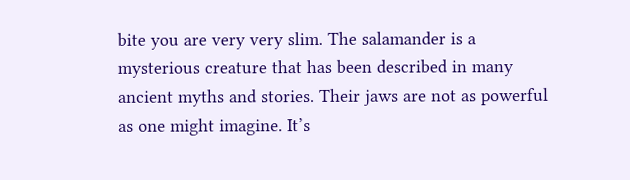bite you are very very slim. The salamander is a mysterious creature that has been described in many ancient myths and stories. Their jaws are not as powerful as one might imagine. It’s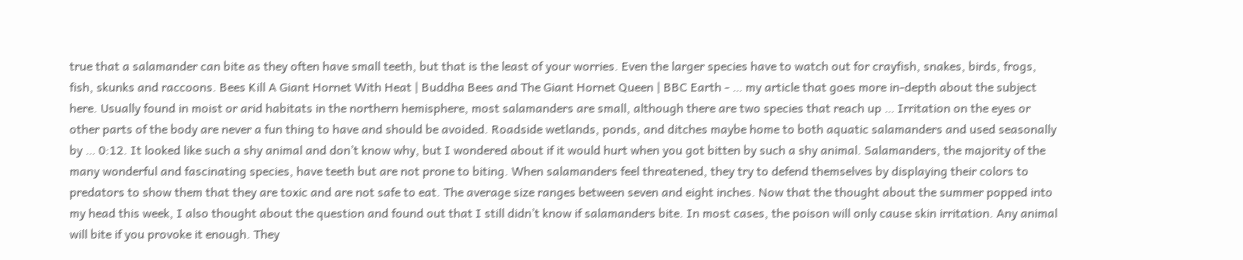true that a salamander can bite as they often have small teeth, but that is the least of your worries. Even the larger species have to watch out for crayfish, snakes, birds, frogs, fish, skunks and raccoons. Bees Kill A Giant Hornet With Heat | Buddha Bees and The Giant Hornet Queen | BBC Earth - … my article that goes more in-depth about the subject here. Usually found in moist or arid habitats in the northern hemisphere, most salamanders are small, although there are two species that reach up … Irritation on the eyes or other parts of the body are never a fun thing to have and should be avoided. Roadside wetlands, ponds, and ditches maybe home to both aquatic salamanders and used seasonally by … 0:12. It looked like such a shy animal and don’t know why, but I wondered about if it would hurt when you got bitten by such a shy animal. Salamanders, the majority of the many wonderful and fascinating species, have teeth but are not prone to biting. When salamanders feel threatened, they try to defend themselves by displaying their colors to predators to show them that they are toxic and are not safe to eat. The average size ranges between seven and eight inches. Now that the thought about the summer popped into my head this week, I also thought about the question and found out that I still didn’t know if salamanders bite. In most cases, the poison will only cause skin irritation. Any animal will bite if you provoke it enough. They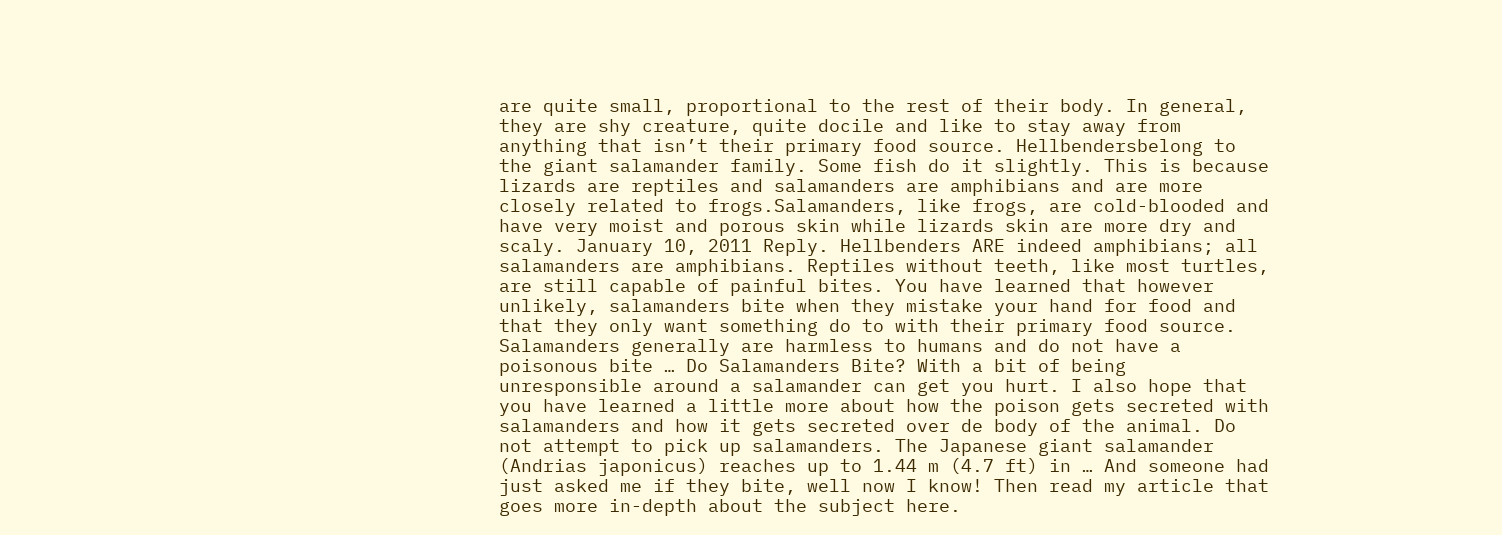are quite small, proportional to the rest of their body. In general, they are shy creature, quite docile and like to stay away from anything that isn’t their primary food source. Hellbendersbelong to the giant salamander family. Some fish do it slightly. This is because lizards are reptiles and salamanders are amphibians and are more closely related to frogs.Salamanders, like frogs, are cold-blooded and have very moist and porous skin while lizards skin are more dry and scaly. January 10, 2011 Reply. Hellbenders ARE indeed amphibians; all salamanders are amphibians. Reptiles without teeth, like most turtles, are still capable of painful bites. You have learned that however unlikely, salamanders bite when they mistake your hand for food and that they only want something do to with their primary food source. Salamanders generally are harmless to humans and do not have a poisonous bite … Do Salamanders Bite? With a bit of being unresponsible around a salamander can get you hurt. I also hope that you have learned a little more about how the poison gets secreted with salamanders and how it gets secreted over de body of the animal. Do not attempt to pick up salamanders. The Japanese giant salamander (Andrias japonicus) reaches up to 1.44 m (4.7 ft) in … And someone had just asked me if they bite, well now I know! Then read my article that goes more in-depth about the subject here.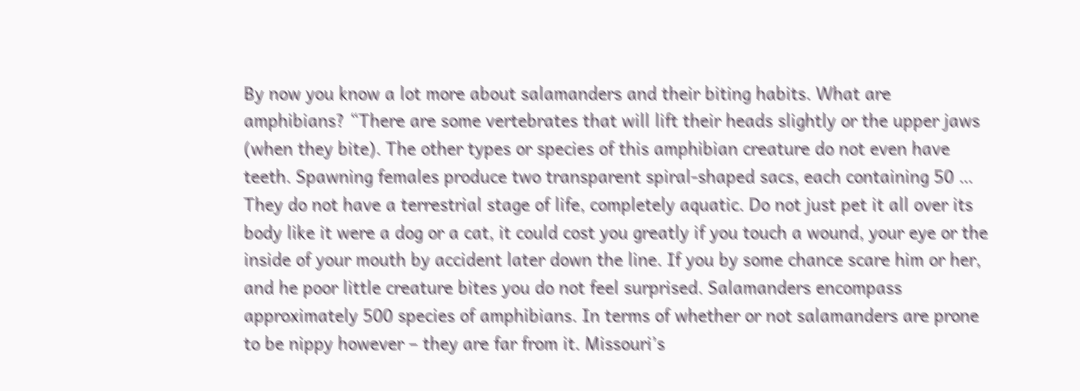By now you know a lot more about salamanders and their biting habits. What are amphibians? “There are some vertebrates that will lift their heads slightly or the upper jaws (when they bite). The other types or species of this amphibian creature do not even have teeth. Spawning females produce two transparent spiral-shaped sacs, each containing 50 … They do not have a terrestrial stage of life, completely aquatic. Do not just pet it all over its body like it were a dog or a cat, it could cost you greatly if you touch a wound, your eye or the inside of your mouth by accident later down the line. If you by some chance scare him or her, and he poor little creature bites you do not feel surprised. Salamanders encompass approximately 500 species of amphibians. In terms of whether or not salamanders are prone to be nippy however – they are far from it. Missouri’s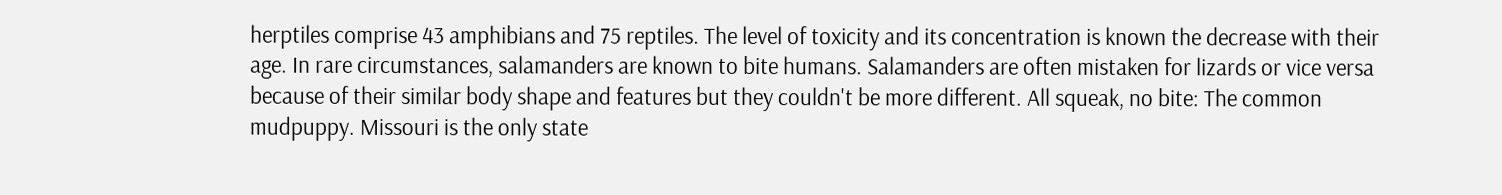herptiles comprise 43 amphibians and 75 reptiles. The level of toxicity and its concentration is known the decrease with their age. In rare circumstances, salamanders are known to bite humans. Salamanders are often mistaken for lizards or vice versa because of their similar body shape and features but they couldn't be more different. All squeak, no bite: The common mudpuppy. Missouri is the only state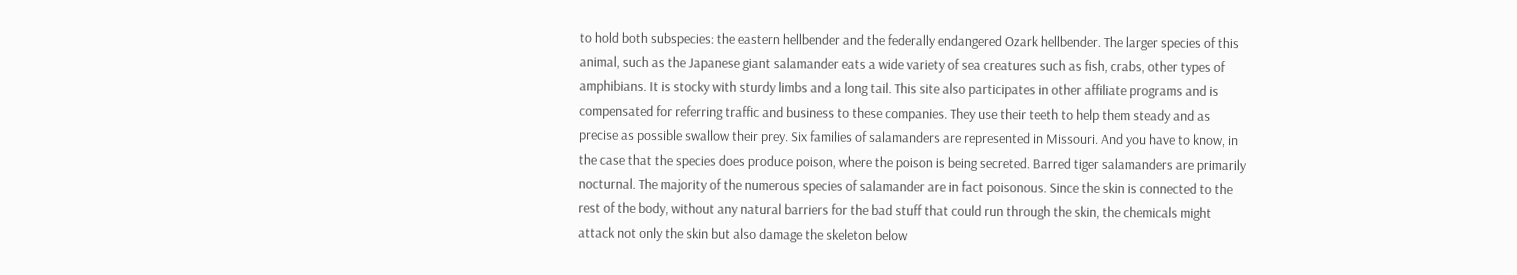to hold both subspecies: the eastern hellbender and the federally endangered Ozark hellbender. The larger species of this animal, such as the Japanese giant salamander eats a wide variety of sea creatures such as fish, crabs, other types of amphibians. It is stocky with sturdy limbs and a long tail. This site also participates in other affiliate programs and is compensated for referring traffic and business to these companies. They use their teeth to help them steady and as precise as possible swallow their prey. Six families of salamanders are represented in Missouri. And you have to know, in the case that the species does produce poison, where the poison is being secreted. Barred tiger salamanders are primarily nocturnal. The majority of the numerous species of salamander are in fact poisonous. Since the skin is connected to the rest of the body, without any natural barriers for the bad stuff that could run through the skin, the chemicals might attack not only the skin but also damage the skeleton below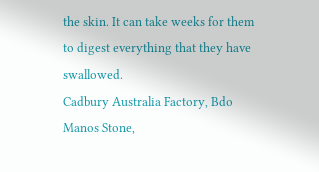the skin. It can take weeks for them to digest everything that they have swallowed.
Cadbury Australia Factory, Bdo Manos Stone,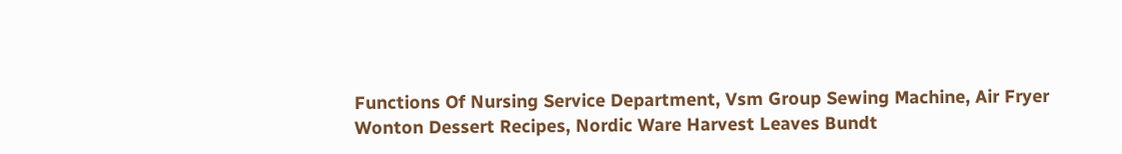Functions Of Nursing Service Department, Vsm Group Sewing Machine, Air Fryer Wonton Dessert Recipes, Nordic Ware Harvest Leaves Bundt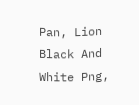Pan, Lion Black And White Png,